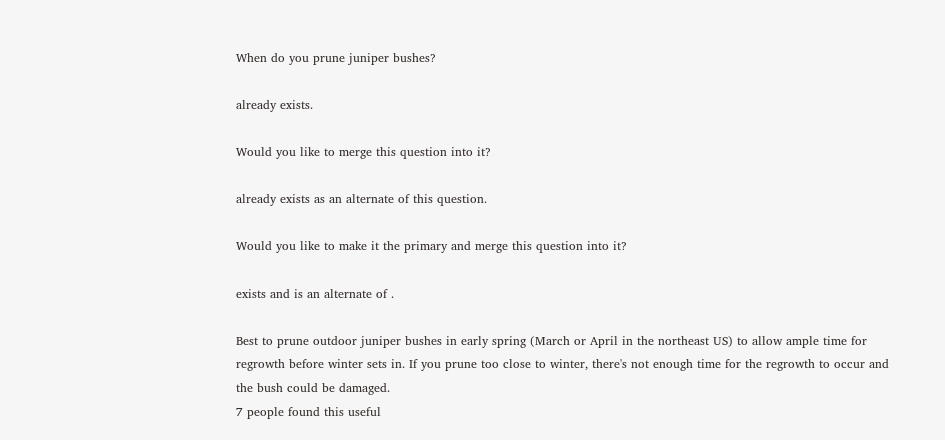When do you prune juniper bushes?

already exists.

Would you like to merge this question into it?

already exists as an alternate of this question.

Would you like to make it the primary and merge this question into it?

exists and is an alternate of .

Best to prune outdoor juniper bushes in early spring (March or April in the northeast US) to allow ample time for regrowth before winter sets in. If you prune too close to winter, there's not enough time for the regrowth to occur and the bush could be damaged.
7 people found this useful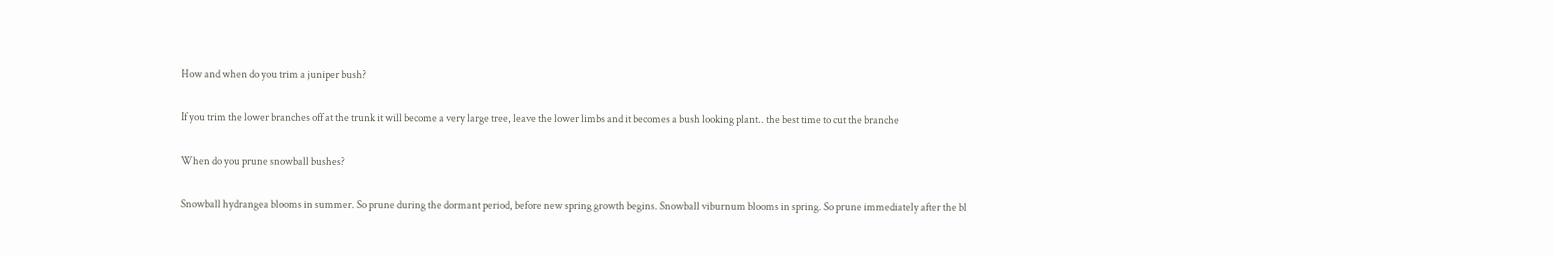How and when do you trim a juniper bush?

If you trim the lower branches off at the trunk it will become a very large tree, leave the lower limbs and it becomes a bush looking plant.. the best time to cut the branche

When do you prune snowball bushes?

Snowball hydrangea blooms in summer. So prune during the dormant period, before new spring growth begins. Snowball viburnum blooms in spring. So prune immediately after the bl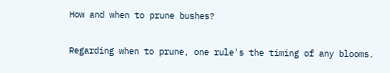How and when to prune bushes?

Regarding when to prune, one rule's the timing of any blooms.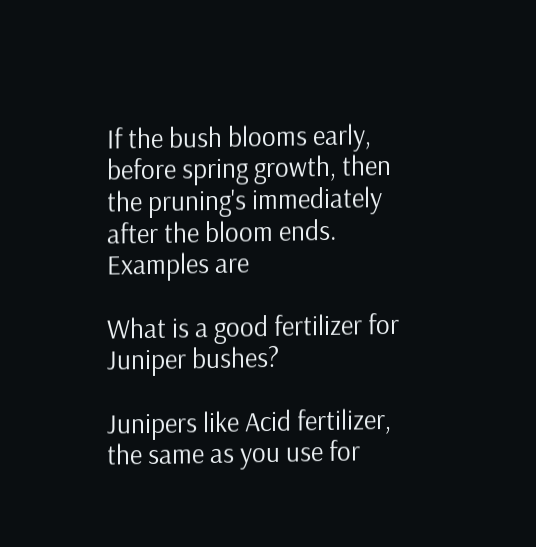If the bush blooms early, before spring growth, then the pruning's immediately after the bloom ends. Examples are

What is a good fertilizer for Juniper bushes?

Junipers like Acid fertilizer, the same as you use for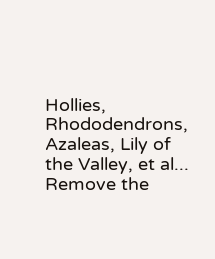Hollies, Rhododendrons, Azaleas, Lily of the Valley, et al... Remove the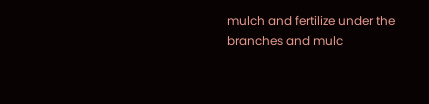mulch and fertilize under the branches and mulc